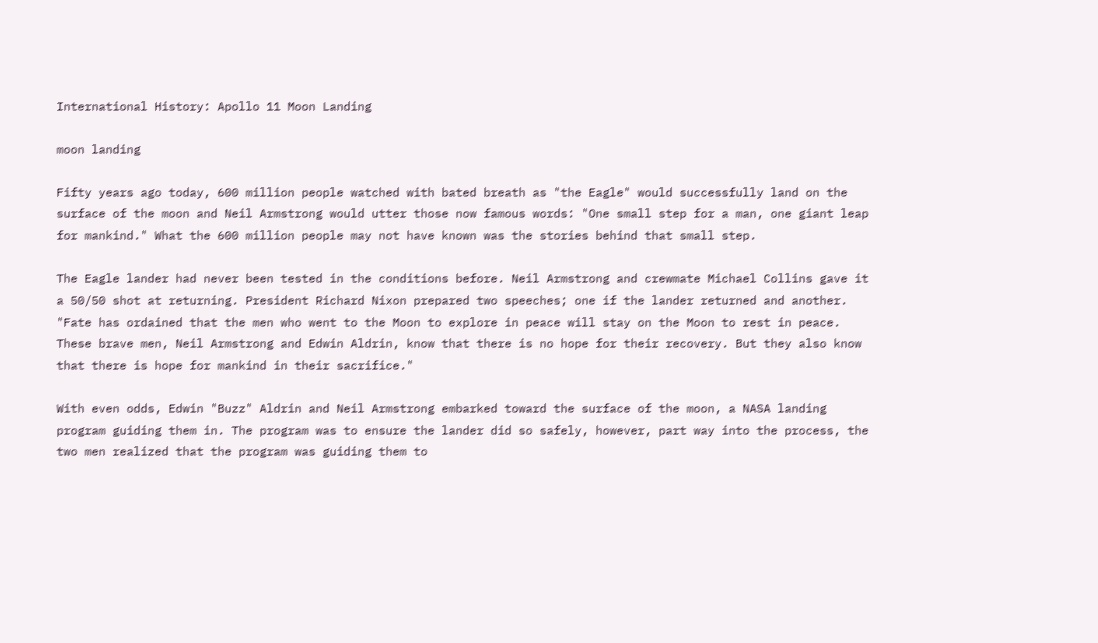International History: Apollo 11 Moon Landing

moon landing

Fifty years ago today, 600 million people watched with bated breath as "the Eagle" would successfully land on the surface of the moon and Neil Armstrong would utter those now famous words: "One small step for a man, one giant leap for mankind." What the 600 million people may not have known was the stories behind that small step.

The Eagle lander had never been tested in the conditions before. Neil Armstrong and crewmate Michael Collins gave it a 50/50 shot at returning. President Richard Nixon prepared two speeches; one if the lander returned and another. "Fate has ordained that the men who went to the Moon to explore in peace will stay on the Moon to rest in peace. These brave men, Neil Armstrong and Edwin Aldrin, know that there is no hope for their recovery. But they also know that there is hope for mankind in their sacrifice."

With even odds, Edwin "Buzz" Aldrin and Neil Armstrong embarked toward the surface of the moon, a NASA landing program guiding them in. The program was to ensure the lander did so safely, however, part way into the process, the two men realized that the program was guiding them to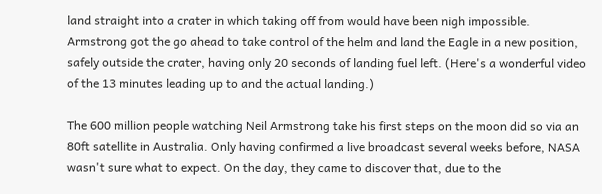land straight into a crater in which taking off from would have been nigh impossible. Armstrong got the go ahead to take control of the helm and land the Eagle in a new position, safely outside the crater, having only 20 seconds of landing fuel left. (Here's a wonderful video of the 13 minutes leading up to and the actual landing.)

The 600 million people watching Neil Armstrong take his first steps on the moon did so via an 80ft satellite in Australia. Only having confirmed a live broadcast several weeks before, NASA wasn't sure what to expect. On the day, they came to discover that, due to the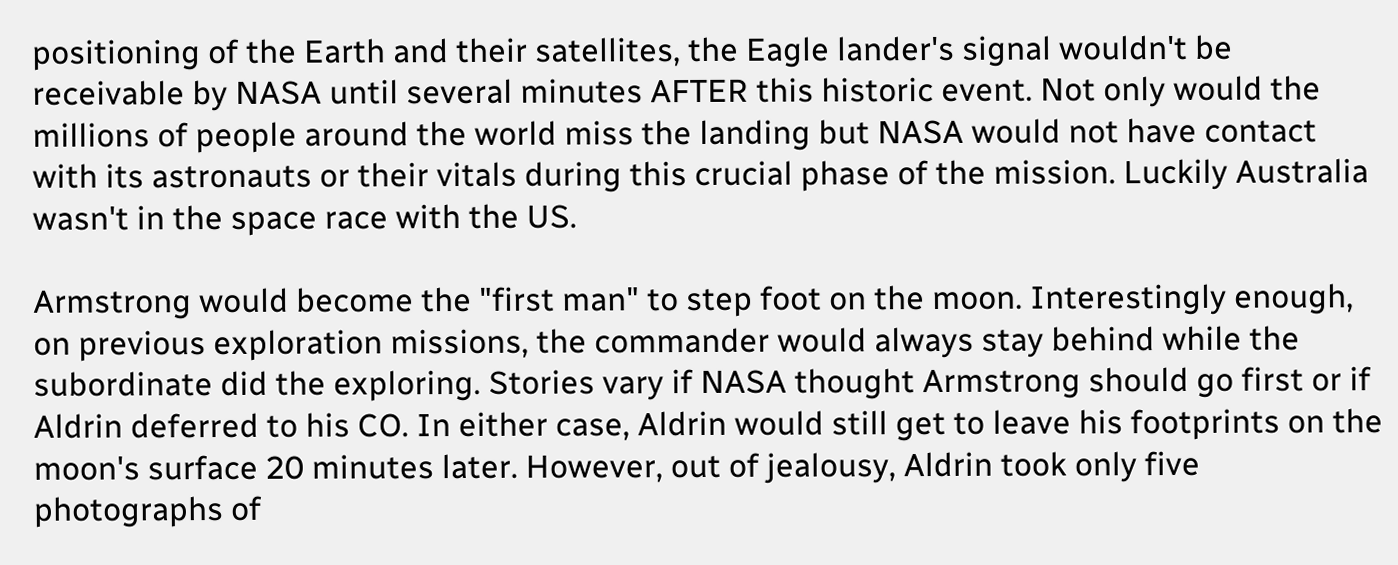positioning of the Earth and their satellites, the Eagle lander's signal wouldn't be receivable by NASA until several minutes AFTER this historic event. Not only would the millions of people around the world miss the landing but NASA would not have contact with its astronauts or their vitals during this crucial phase of the mission. Luckily Australia wasn't in the space race with the US.

Armstrong would become the "first man" to step foot on the moon. Interestingly enough, on previous exploration missions, the commander would always stay behind while the subordinate did the exploring. Stories vary if NASA thought Armstrong should go first or if Aldrin deferred to his CO. In either case, Aldrin would still get to leave his footprints on the moon's surface 20 minutes later. However, out of jealousy, Aldrin took only five photographs of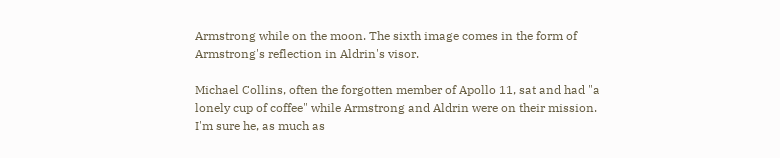Armstrong while on the moon. The sixth image comes in the form of Armstrong's reflection in Aldrin's visor.

Michael Collins, often the forgotten member of Apollo 11, sat and had "a lonely cup of coffee" while Armstrong and Aldrin were on their mission. I'm sure he, as much as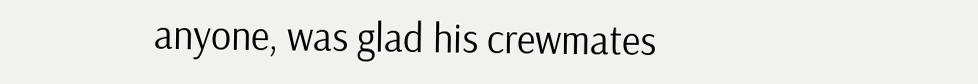anyone, was glad his crewmates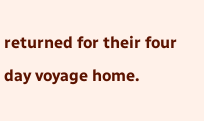returned for their four day voyage home.